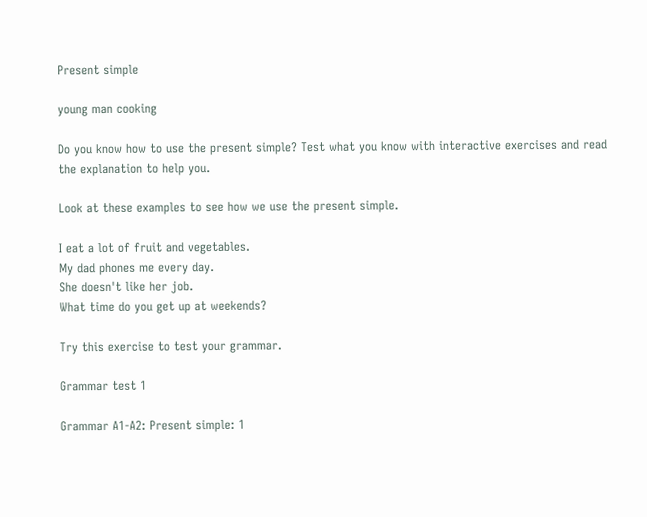Present simple

young man cooking

Do you know how to use the present simple? Test what you know with interactive exercises and read the explanation to help you.

Look at these examples to see how we use the present simple.

I eat a lot of fruit and vegetables.
My dad phones me every day.
She doesn't like her job.
What time do you get up at weekends?

Try this exercise to test your grammar.

Grammar test 1

Grammar A1-A2: Present simple: 1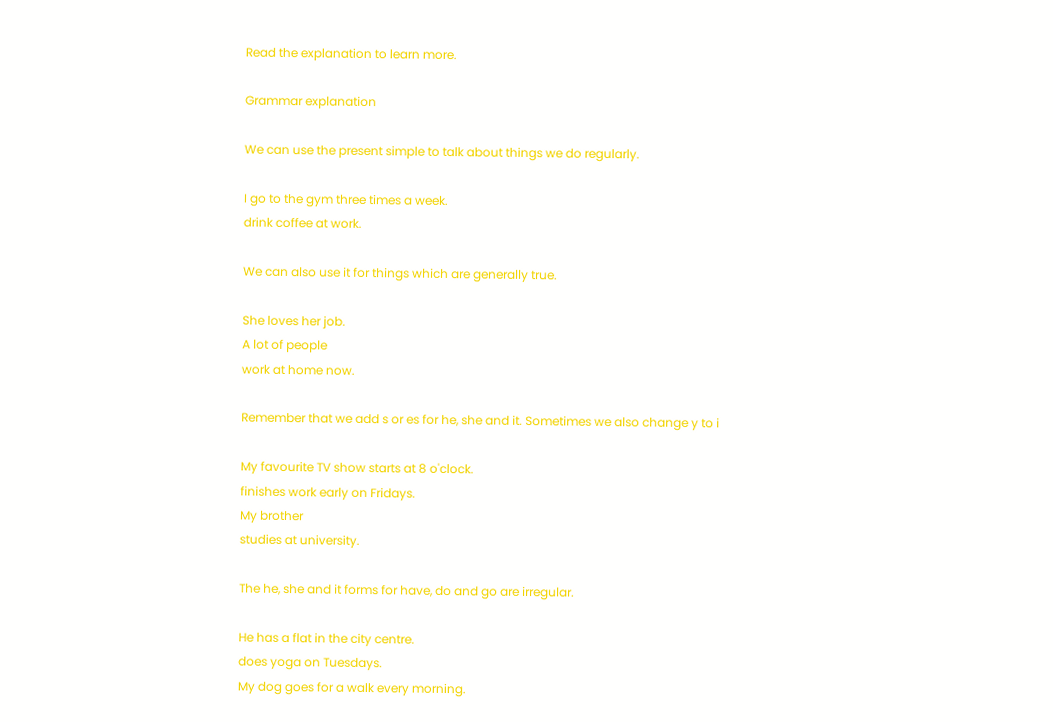Read the explanation to learn more.

Grammar explanation

We can use the present simple to talk about things we do regularly.

I go to the gym three times a week.
drink coffee at work.

We can also use it for things which are generally true.

She loves her job.
A lot of people
work at home now.

Remember that we add s or es for he, she and it. Sometimes we also change y to i

My favourite TV show starts at 8 o'clock.
finishes work early on Fridays.
My brother
studies at university.

The he, she and it forms for have, do and go are irregular.

He has a flat in the city centre.
does yoga on Tuesdays.
My dog goes for a walk every morning.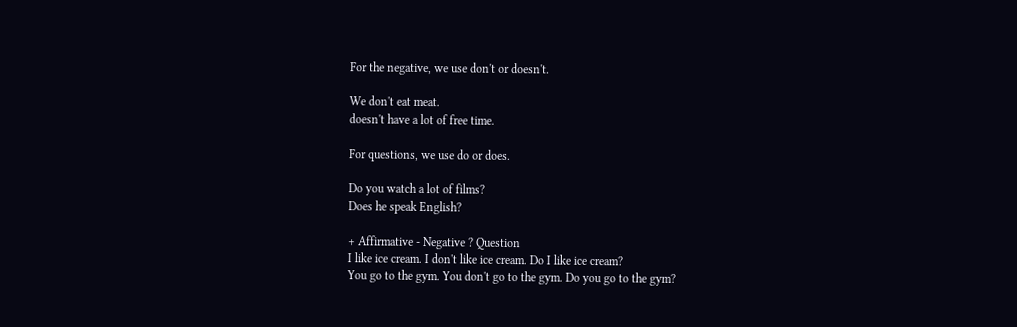For the negative, we use don't or doesn't.

We don't eat meat.
doesn't have a lot of free time.

For questions, we use do or does.

Do you watch a lot of films?
Does he speak English?

+ Affirmative - Negative ? Question
I like ice cream. I don't like ice cream. Do I like ice cream?
You go to the gym. You don't go to the gym. Do you go to the gym?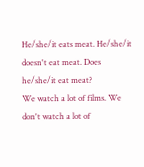He/she/it eats meat. He/she/it doesn't eat meat. Does he/she/it eat meat?
We watch a lot of films. We don't watch a lot of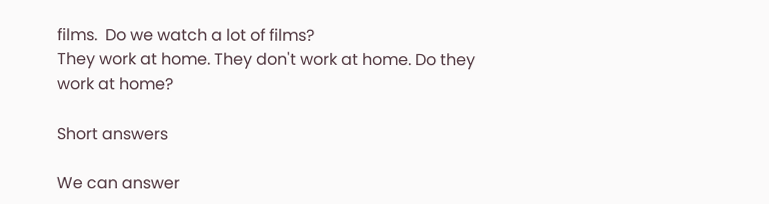films.  Do we watch a lot of films?
They work at home. They don't work at home. Do they work at home?

Short answers

We can answer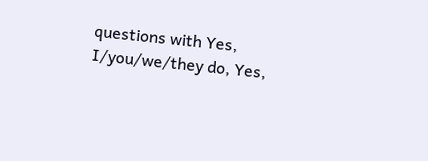questions with Yes, I/you/we/they do, Yes,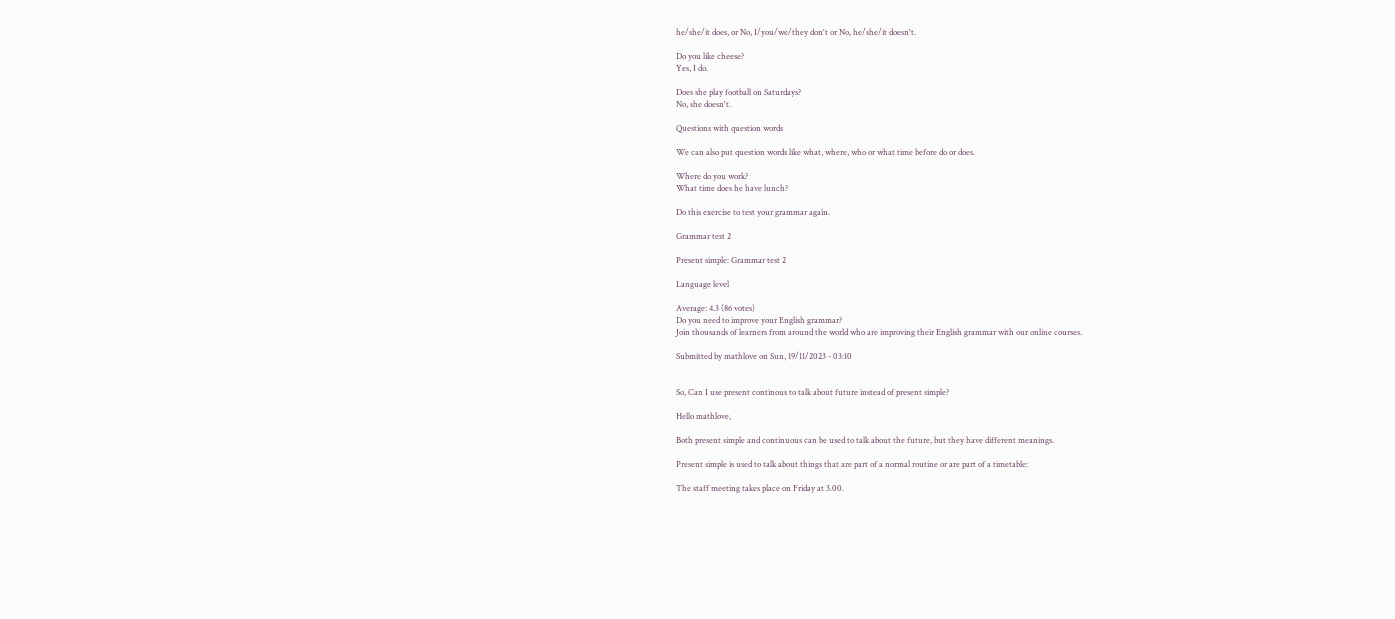he/she/it does, or No, I/you/we/they don't or No, he/she/it doesn't.

Do you like cheese?
Yes, I do.

Does she play football on Saturdays?
No, she doesn't.

Questions with question words

We can also put question words like what, where, who or what time before do or does.

Where do you work?
What time does he have lunch?

Do this exercise to test your grammar again.

Grammar test 2

Present simple: Grammar test 2

Language level

Average: 4.3 (86 votes)
Do you need to improve your English grammar?
Join thousands of learners from around the world who are improving their English grammar with our online courses.

Submitted by mathlove on Sun, 19/11/2023 - 03:10


So, Can I use present continous to talk about future instead of present simple?

Hello mathlove,

Both present simple and continuous can be used to talk about the future, but they have different meanings.

Present simple is used to talk about things that are part of a normal routine or are part of a timetable:

The staff meeting takes place on Friday at 3.00.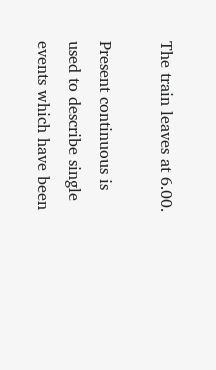The train leaves at 6.00.

Present continuous is used to describe single events which have been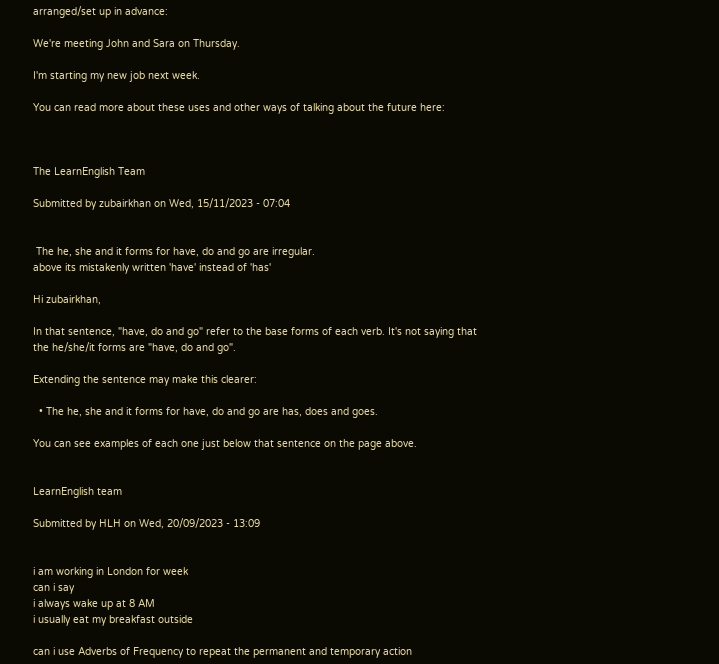arranged/set up in advance:

We're meeting John and Sara on Thursday.

I'm starting my new job next week.

You can read more about these uses and other ways of talking about the future here:



The LearnEnglish Team

Submitted by zubairkhan on Wed, 15/11/2023 - 07:04


 The he, she and it forms for have, do and go are irregular.
above its mistakenly written 'have' instead of 'has'

Hi zubairkhan,

In that sentence, "have, do and go" refer to the base forms of each verb. It's not saying that the he/she/it forms are "have, do and go".

Extending the sentence may make this clearer:

  • The he, she and it forms for have, do and go are has, does and goes.

You can see examples of each one just below that sentence on the page above.


LearnEnglish team

Submitted by HLH on Wed, 20/09/2023 - 13:09


i am working in London for week
can i say
i always wake up at 8 AM
i usually eat my breakfast outside

can i use Adverbs of Frequency to repeat the permanent and temporary action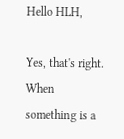Hello HLH,

Yes, that's right. When something is a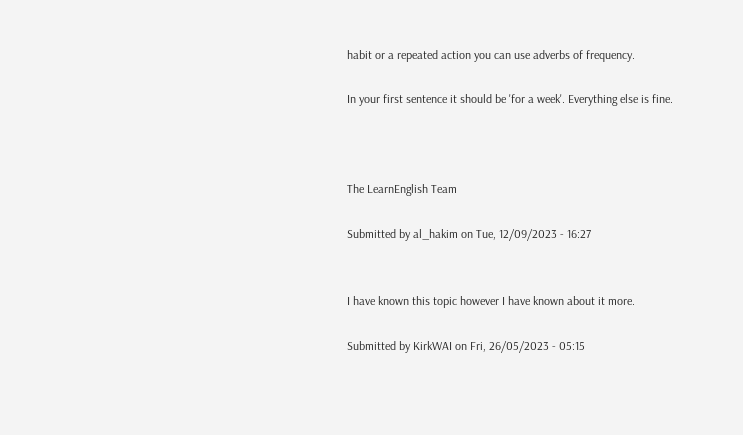habit or a repeated action you can use adverbs of frequency.

In your first sentence it should be 'for a week'. Everything else is fine.



The LearnEnglish Team

Submitted by al_hakim on Tue, 12/09/2023 - 16:27


I have known this topic however I have known about it more.

Submitted by KirkWAI on Fri, 26/05/2023 - 05:15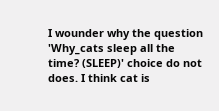I wounder why the question 'Why_cats sleep all the time? (SLEEP)' choice do not does. I think cat is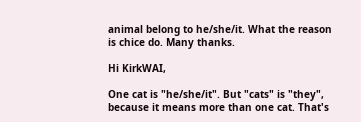animal belong to he/she/it. What the reason is chice do. Many thanks.

Hi KirkWAI,

One cat is "he/she/it". But "cats" is "they", because it means more than one cat. That's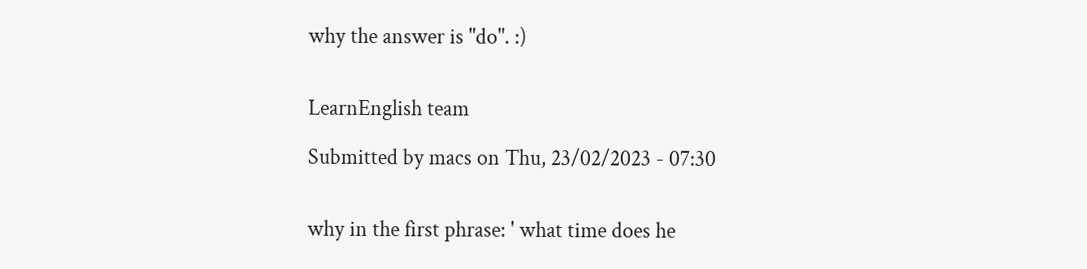why the answer is "do". :)


LearnEnglish team

Submitted by macs on Thu, 23/02/2023 - 07:30


why in the first phrase: ' what time does he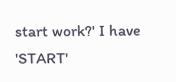start work?' I have 'START'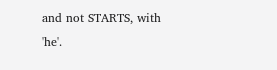and not STARTS, with 'he'.